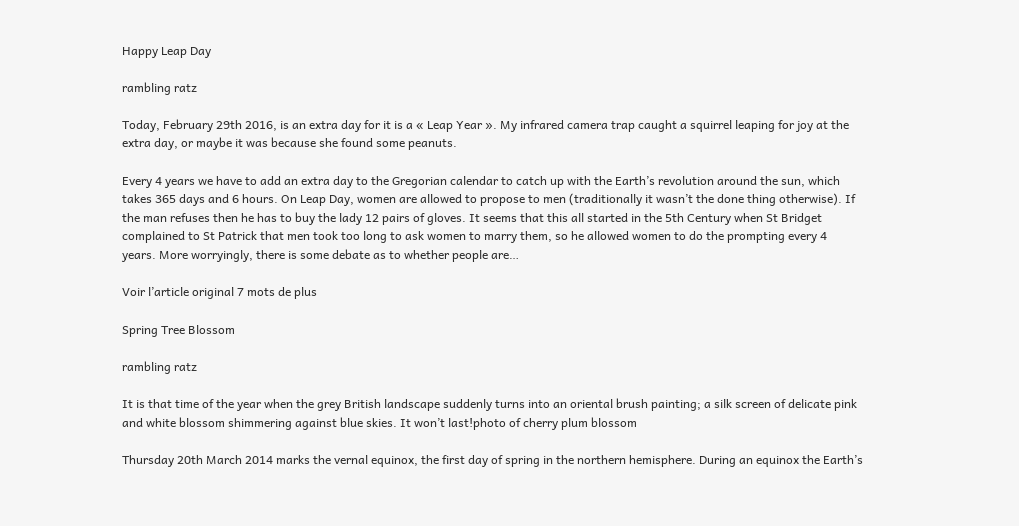Happy Leap Day

rambling ratz

Today, February 29th 2016, is an extra day for it is a « Leap Year ». My infrared camera trap caught a squirrel leaping for joy at the extra day, or maybe it was because she found some peanuts.

Every 4 years we have to add an extra day to the Gregorian calendar to catch up with the Earth’s revolution around the sun, which takes 365 days and 6 hours. On Leap Day, women are allowed to propose to men (traditionally it wasn’t the done thing otherwise). If the man refuses then he has to buy the lady 12 pairs of gloves. It seems that this all started in the 5th Century when St Bridget complained to St Patrick that men took too long to ask women to marry them, so he allowed women to do the prompting every 4 years. More worryingly, there is some debate as to whether people are…

Voir l’article original 7 mots de plus

Spring Tree Blossom

rambling ratz

It is that time of the year when the grey British landscape suddenly turns into an oriental brush painting; a silk screen of delicate pink and white blossom shimmering against blue skies. It won’t last!photo of cherry plum blossom

Thursday 20th March 2014 marks the vernal equinox, the first day of spring in the northern hemisphere. During an equinox the Earth’s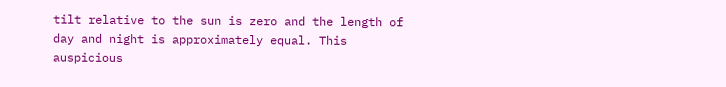tilt relative to the sun is zero and the length of day and night is approximately equal. This auspicious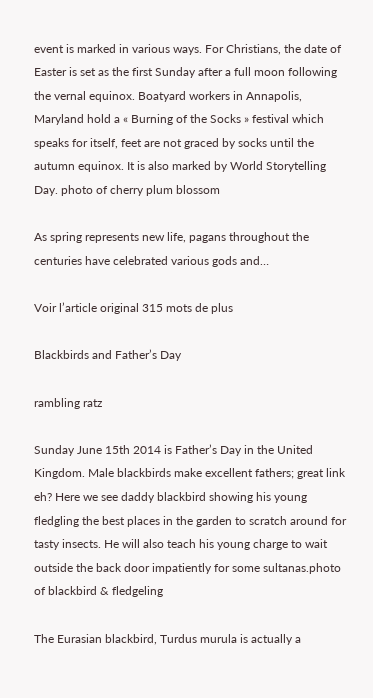event is marked in various ways. For Christians, the date of Easter is set as the first Sunday after a full moon following the vernal equinox. Boatyard workers in Annapolis, Maryland hold a « Burning of the Socks » festival which speaks for itself, feet are not graced by socks until the autumn equinox. It is also marked by World Storytelling Day. photo of cherry plum blossom

As spring represents new life, pagans throughout the centuries have celebrated various gods and…

Voir l’article original 315 mots de plus

Blackbirds and Father’s Day

rambling ratz

Sunday June 15th 2014 is Father’s Day in the United Kingdom. Male blackbirds make excellent fathers; great link eh? Here we see daddy blackbird showing his young fledgling the best places in the garden to scratch around for tasty insects. He will also teach his young charge to wait outside the back door impatiently for some sultanas.photo of blackbird & fledgeling

The Eurasian blackbird, Turdus murula is actually a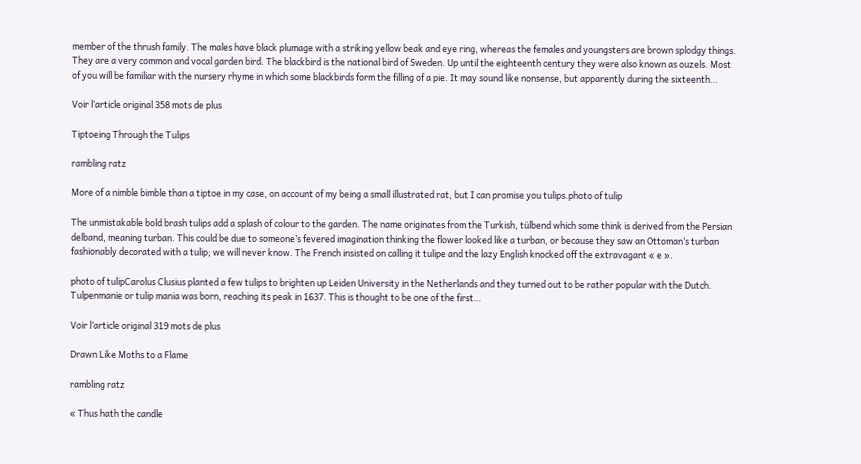member of the thrush family. The males have black plumage with a striking yellow beak and eye ring, whereas the females and youngsters are brown splodgy things. They are a very common and vocal garden bird. The blackbird is the national bird of Sweden. Up until the eighteenth century they were also known as ouzels. Most of you will be familiar with the nursery rhyme in which some blackbirds form the filling of a pie. It may sound like nonsense, but apparently during the sixteenth…

Voir l’article original 358 mots de plus

Tiptoeing Through the Tulips

rambling ratz

More of a nimble bimble than a tiptoe in my case, on account of my being a small illustrated rat, but I can promise you tulips.photo of tulip

The unmistakable bold brash tulips add a splash of colour to the garden. The name originates from the Turkish, tülbend which some think is derived from the Persian delband, meaning turban. This could be due to someone’s fevered imagination thinking the flower looked like a turban, or because they saw an Ottoman’s turban fashionably decorated with a tulip; we will never know. The French insisted on calling it tulipe and the lazy English knocked off the extravagant « e ».

photo of tulipCarolus Clusius planted a few tulips to brighten up Leiden University in the Netherlands and they turned out to be rather popular with the Dutch. Tulpenmanie or tulip mania was born, reaching its peak in 1637. This is thought to be one of the first…

Voir l’article original 319 mots de plus

Drawn Like Moths to a Flame

rambling ratz

« Thus hath the candle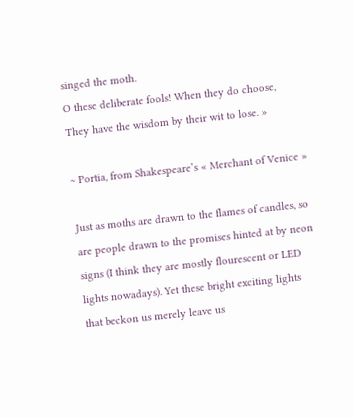singed the moth.
O these deliberate fools! When they do choose,
They have the wisdom by their wit to lose. »

~ Portia, from Shakespeare’s « Merchant of Venice »

Just as moths are drawn to the flames of candles, so are people drawn to the promises hinted at by neon signs (I think they are mostly flourescent or LED lights nowadays). Yet these bright exciting lights that beckon us merely leave us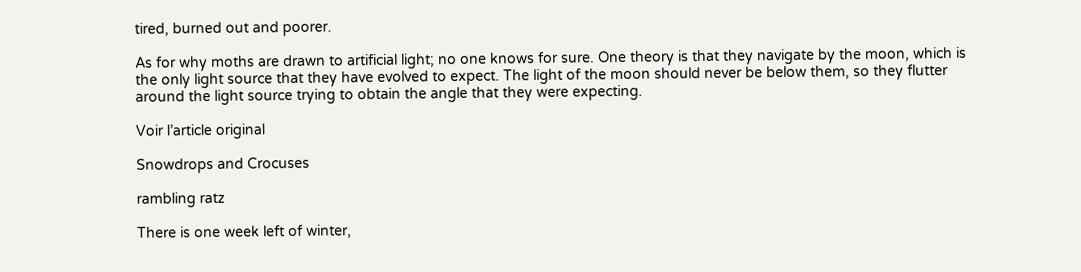tired, burned out and poorer.

As for why moths are drawn to artificial light; no one knows for sure. One theory is that they navigate by the moon, which is the only light source that they have evolved to expect. The light of the moon should never be below them, so they flutter around the light source trying to obtain the angle that they were expecting.

Voir l’article original

Snowdrops and Crocuses

rambling ratz

There is one week left of winter,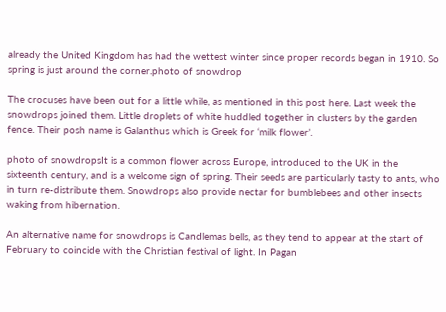already the United Kingdom has had the wettest winter since proper records began in 1910. So spring is just around the corner.photo of snowdrop

The crocuses have been out for a little while, as mentioned in this post here. Last week the snowdrops joined them. Little droplets of white huddled together in clusters by the garden fence. Their posh name is Galanthus which is Greek for ‘milk flower’.

photo of snowdropsIt is a common flower across Europe, introduced to the UK in the sixteenth century, and is a welcome sign of spring. Their seeds are particularly tasty to ants, who in turn re-distribute them. Snowdrops also provide nectar for bumblebees and other insects waking from hibernation.

An alternative name for snowdrops is Candlemas bells, as they tend to appear at the start of February to coincide with the Christian festival of light. In Pagan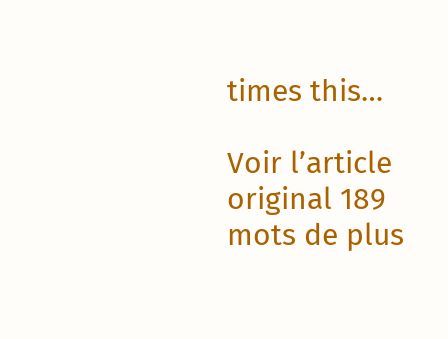times this…

Voir l’article original 189 mots de plus